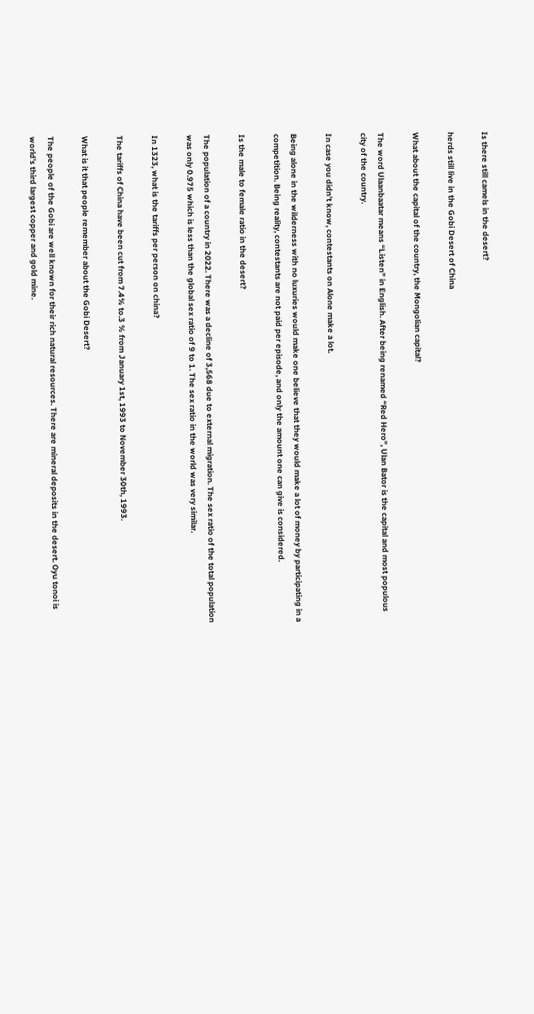Is there still camels in the desert?

herds still live in the Gobi Desert of China

What about the capital of the country, the Mongolian capital?

The word Ulaanbaatar means “Listen” in English. After being renamed “Red Hero”, Ulan Bator is the capital and most populous city of the country.

In case you didn’t know, contestants on Alone make a lot.

Being alone in the wilderness with no luxuries would make one believe that they would make a lot of money by participating in a competition. Being reality, contestants are not paid per episode, and only the amount one can give is considered.

Is the male to female ratio in the desert?

The population of a country in 2022. There was a decline of 3,568 due to external migration. The sex ratio of the total population was only 0.975 which is less than the global sex ratio of 9 to 1. The sex ratio in the world was very similar.

In 1323, what is the tariffs per person on china?

The tariffs of China have been cut from 7.4% to.3 % from January 1st, 1993 to November 30th, 1993.

What is it that people remember about the Gobi Desert?

The people of the Gobi are well known for their rich natural resources. There are mineral deposits in the desert. Oyu tonoi is world’s third largest copper and gold mine.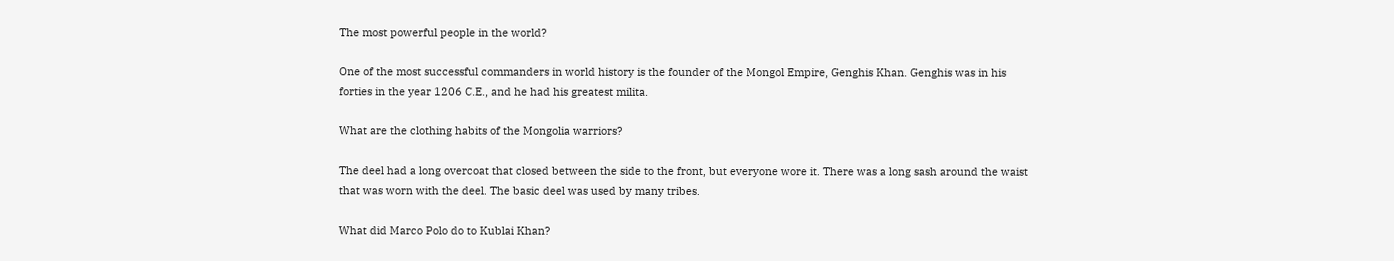The most powerful people in the world?

One of the most successful commanders in world history is the founder of the Mongol Empire, Genghis Khan. Genghis was in his forties in the year 1206 C.E., and he had his greatest milita.

What are the clothing habits of the Mongolia warriors?

The deel had a long overcoat that closed between the side to the front, but everyone wore it. There was a long sash around the waist that was worn with the deel. The basic deel was used by many tribes.

What did Marco Polo do to Kublai Khan?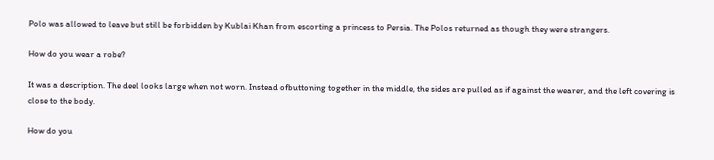Polo was allowed to leave but still be forbidden by Kublai Khan from escorting a princess to Persia. The Polos returned as though they were strangers.

How do you wear a robe?

It was a description. The deel looks large when not worn. Instead ofbuttoning together in the middle, the sides are pulled as if against the wearer, and the left covering is close to the body.

How do you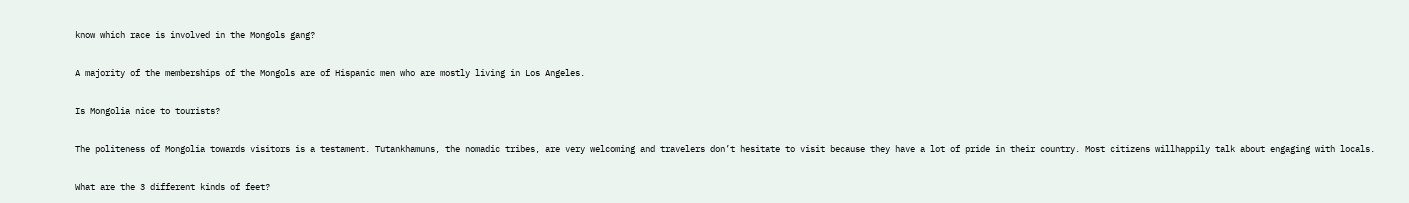know which race is involved in the Mongols gang?

A majority of the memberships of the Mongols are of Hispanic men who are mostly living in Los Angeles.

Is Mongolia nice to tourists?

The politeness of Mongolia towards visitors is a testament. Tutankhamuns, the nomadic tribes, are very welcoming and travelers don’t hesitate to visit because they have a lot of pride in their country. Most citizens willhappily talk about engaging with locals.

What are the 3 different kinds of feet?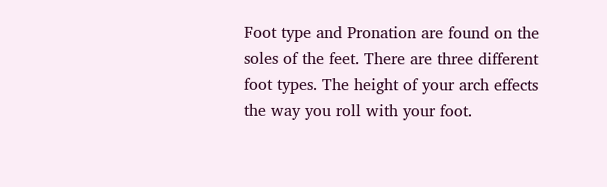Foot type and Pronation are found on the soles of the feet. There are three different foot types. The height of your arch effects the way you roll with your foot.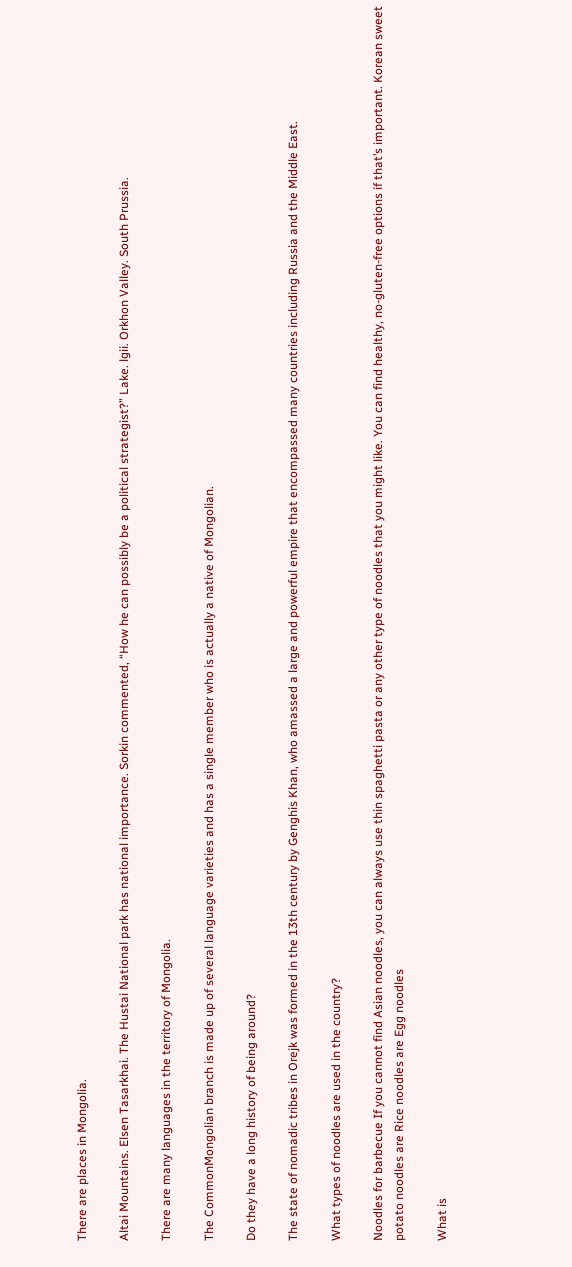There are places in Mongolia.

Altai Mountains. Elsen Tasarkhai. The Hustai National park has national importance. Sorkin commented, “How he can possibly be a political strategist?” Lake. lgii. Orkhon Valley. South Prussia.

There are many languages in the territory of Mongolia.

The CommonMongolian branch is made up of several language varieties and has a single member who is actually a native of Mongolian.

Do they have a long history of being around?

The state of nomadic tribes in Orejk was formed in the 13th century by Genghis Khan, who amassed a large and powerful empire that encompassed many countries including Russia and the Middle East.

What types of noodles are used in the country?

Noodles for barbecue If you cannot find Asian noodles, you can always use thin spaghetti pasta or any other type of noodles that you might like. You can find healthy, no-gluten-free options if that’s important. Korean sweet potato noodles are Rice noodles are Egg noodles

What is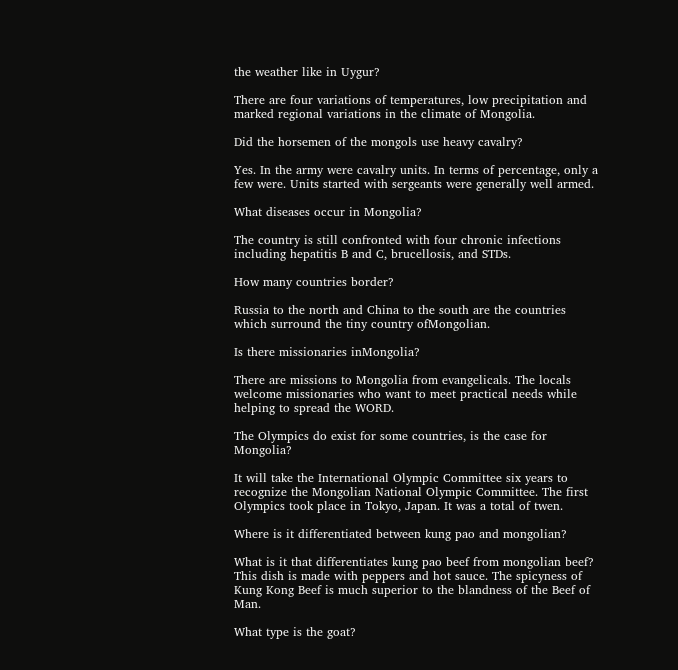the weather like in Uygur?

There are four variations of temperatures, low precipitation and marked regional variations in the climate of Mongolia.

Did the horsemen of the mongols use heavy cavalry?

Yes. In the army were cavalry units. In terms of percentage, only a few were. Units started with sergeants were generally well armed.

What diseases occur in Mongolia?

The country is still confronted with four chronic infections including hepatitis B and C, brucellosis, and STDs.

How many countries border?

Russia to the north and China to the south are the countries which surround the tiny country ofMongolian.

Is there missionaries inMongolia?

There are missions to Mongolia from evangelicals. The locals welcome missionaries who want to meet practical needs while helping to spread the WORD.

The Olympics do exist for some countries, is the case for Mongolia?

It will take the International Olympic Committee six years to recognize the Mongolian National Olympic Committee. The first Olympics took place in Tokyo, Japan. It was a total of twen.

Where is it differentiated between kung pao and mongolian?

What is it that differentiates kung pao beef from mongolian beef? This dish is made with peppers and hot sauce. The spicyness of Kung Kong Beef is much superior to the blandness of the Beef of Man.

What type is the goat?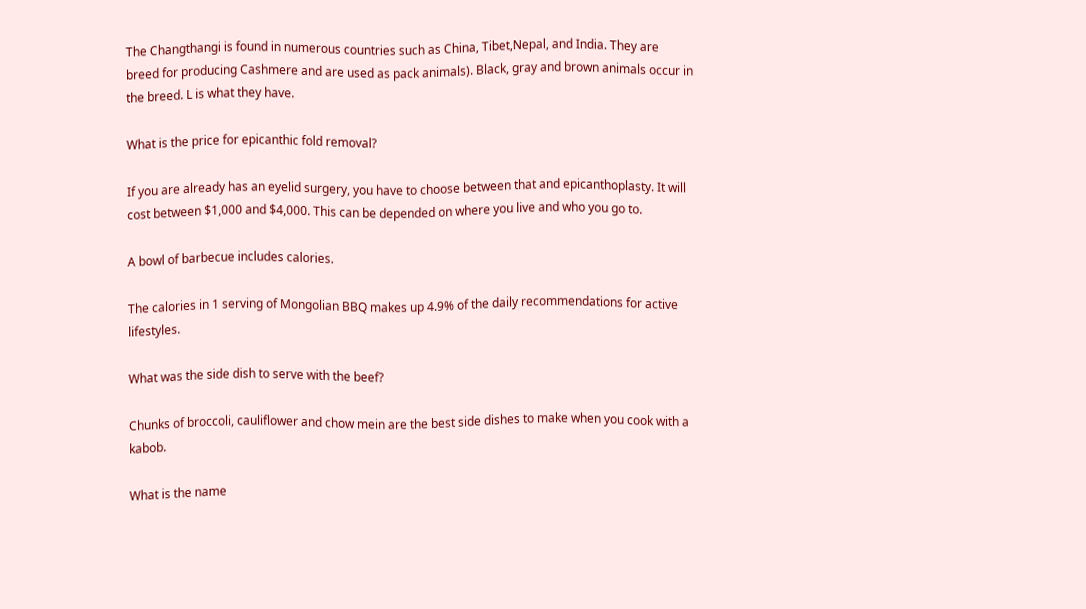The Changthangi is found in numerous countries such as China, Tibet,Nepal, and India. They are breed for producing Cashmere and are used as pack animals). Black, gray and brown animals occur in the breed. L is what they have.

What is the price for epicanthic fold removal?

If you are already has an eyelid surgery, you have to choose between that and epicanthoplasty. It will cost between $1,000 and $4,000. This can be depended on where you live and who you go to.

A bowl of barbecue includes calories.

The calories in 1 serving of Mongolian BBQ makes up 4.9% of the daily recommendations for active lifestyles.

What was the side dish to serve with the beef?

Chunks of broccoli, cauliflower and chow mein are the best side dishes to make when you cook with a kabob.

What is the name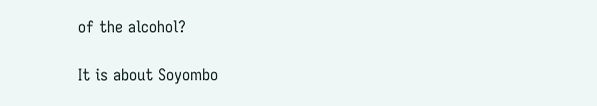of the alcohol?

It is about Soyombo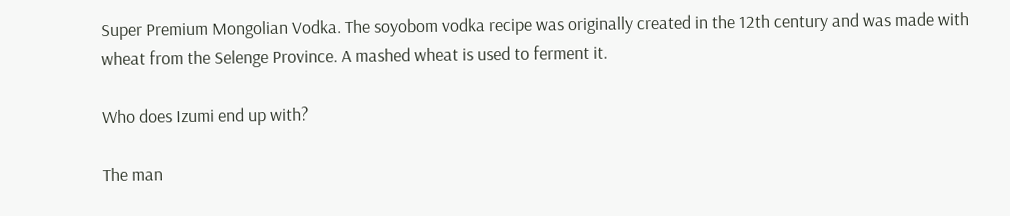Super Premium Mongolian Vodka. The soyobom vodka recipe was originally created in the 12th century and was made with wheat from the Selenge Province. A mashed wheat is used to ferment it.

Who does Izumi end up with?

The man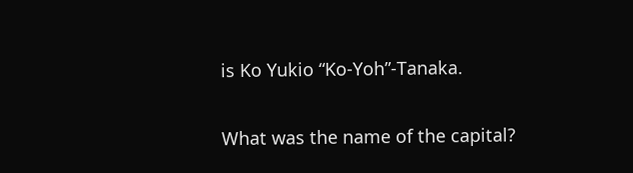is Ko Yukio “Ko-Yoh”-Tanaka.

What was the name of the capital?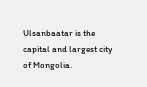Ulsanbaatar is the capital and largest city of Mongolia.